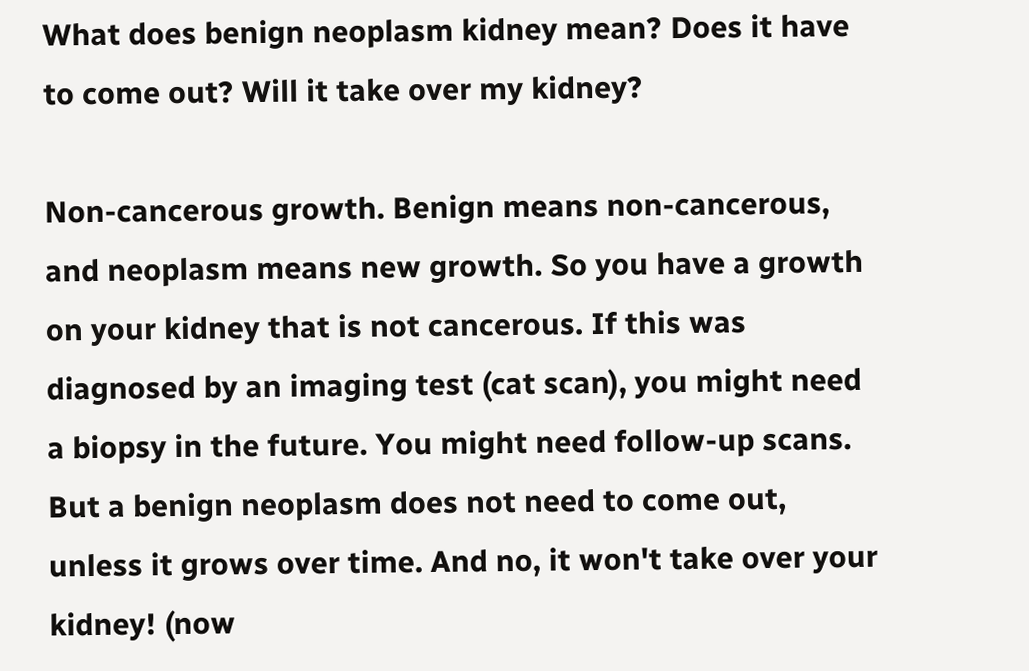What does benign neoplasm kidney mean? Does it have to come out? Will it take over my kidney?

Non-cancerous growth. Benign means non-cancerous, and neoplasm means new growth. So you have a growth on your kidney that is not cancerous. If this was diagnosed by an imaging test (cat scan), you might need a biopsy in the future. You might need follow-up scans. But a benign neoplasm does not need to come out, unless it grows over time. And no, it won't take over your kidney! (now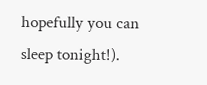hopefully you can sleep tonight!).